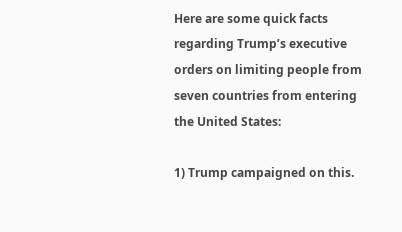Here are some quick facts regarding Trump’s executive orders on limiting people from seven countries from entering the United States:

1) Trump campaigned on this.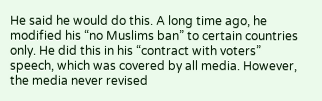He said he would do this. A long time ago, he modified his “no Muslims ban” to certain countries only. He did this in his “contract with voters” speech, which was covered by all media. However, the media never revised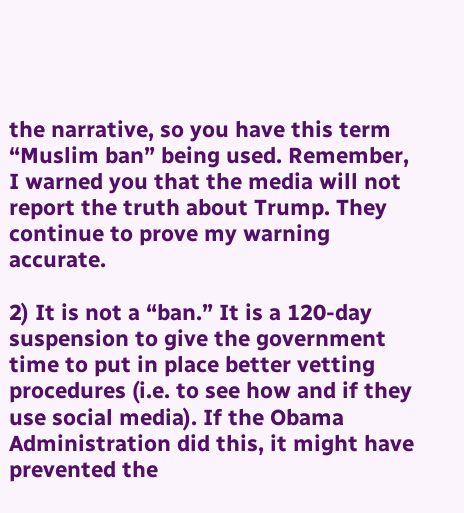the narrative, so you have this term “Muslim ban” being used. Remember, I warned you that the media will not report the truth about Trump. They continue to prove my warning accurate.

2) It is not a “ban.” It is a 120-day suspension to give the government time to put in place better vetting procedures (i.e. to see how and if they use social media). If the Obama Administration did this, it might have prevented the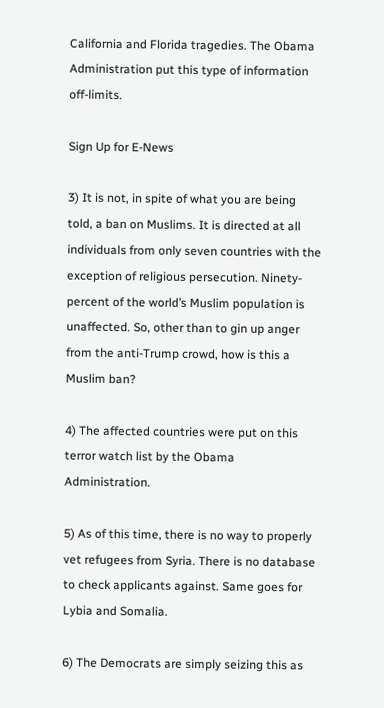California and Florida tragedies. The Obama Administration put this type of information off-limits.

Sign Up for E-News

3) It is not, in spite of what you are being told, a ban on Muslims. It is directed at all individuals from only seven countries with the exception of religious persecution. Ninety-percent of the world’s Muslim population is unaffected. So, other than to gin up anger from the anti-Trump crowd, how is this a Muslim ban?

4) The affected countries were put on this terror watch list by the Obama Administration.

5) As of this time, there is no way to properly vet refugees from Syria. There is no database to check applicants against. Same goes for Lybia and Somalia.

6) The Democrats are simply seizing this as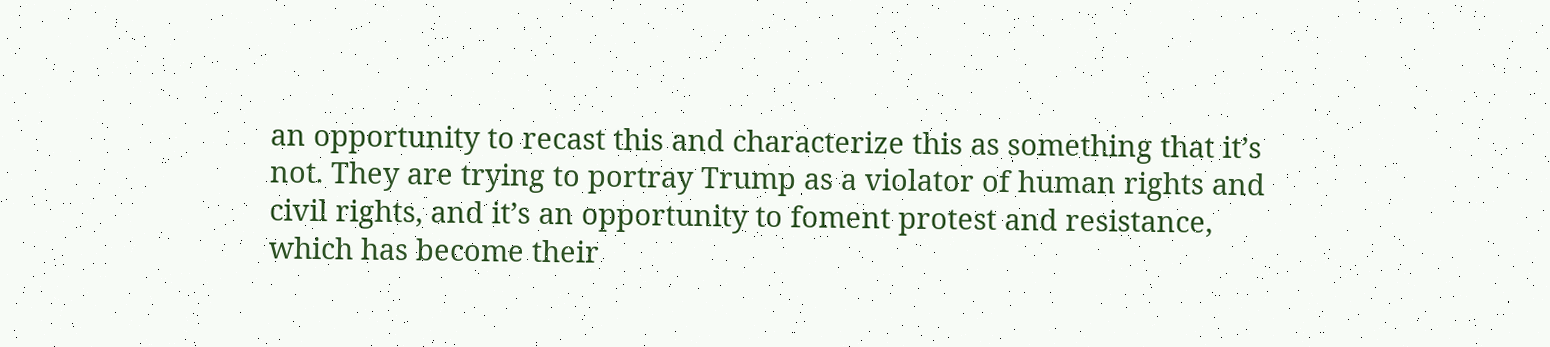an opportunity to recast this and characterize this as something that it’s not. They are trying to portray Trump as a violator of human rights and civil rights, and it’s an opportunity to foment protest and resistance, which has become their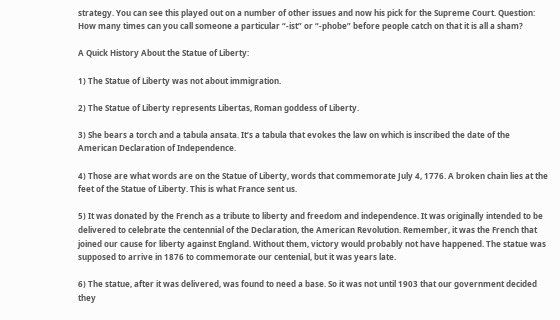strategy. You can see this played out on a number of other issues and now his pick for the Supreme Court. Question: How many times can you call someone a particular “-ist” or “-phobe” before people catch on that it is all a sham?

A Quick History About the Statue of Liberty:

1) The Statue of Liberty was not about immigration.

2) The Statue of Liberty represents Libertas, Roman goddess of Liberty.

3) She bears a torch and a tabula ansata. It’s a tabula that evokes the law on which is inscribed the date of the American Declaration of Independence.

4) Those are what words are on the Statue of Liberty, words that commemorate July 4, 1776. A broken chain lies at the feet of the Statue of Liberty. This is what France sent us.

5) It was donated by the French as a tribute to liberty and freedom and independence. It was originally intended to be delivered to celebrate the centennial of the Declaration, the American Revolution. Remember, it was the French that joined our cause for liberty against England. Without them, victory would probably not have happened. The statue was supposed to arrive in 1876 to commemorate our centenial, but it was years late.

6) The statue, after it was delivered, was found to need a base. So it was not until 1903 that our government decided they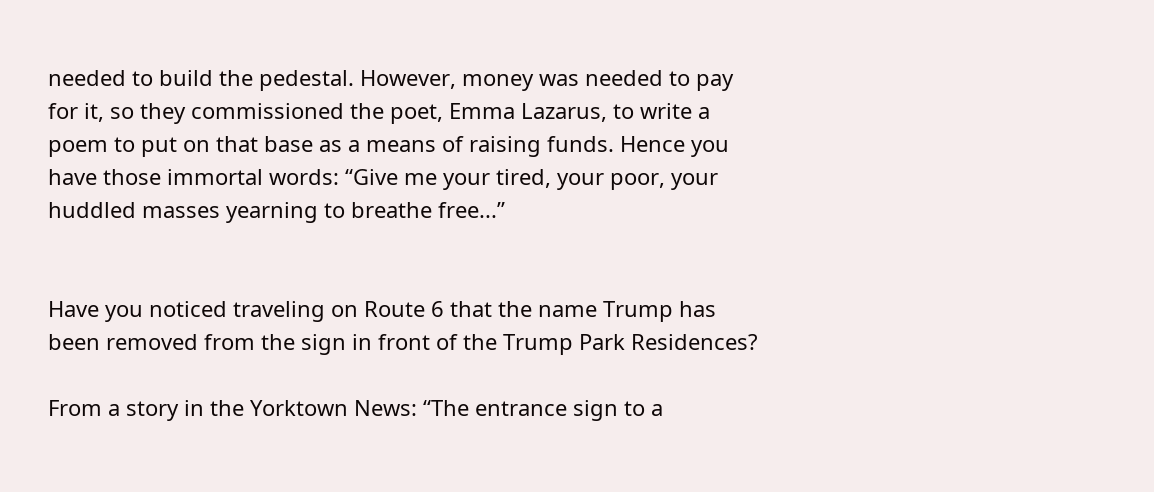needed to build the pedestal. However, money was needed to pay for it, so they commissioned the poet, Emma Lazarus, to write a poem to put on that base as a means of raising funds. Hence you have those immortal words: “Give me your tired, your poor, your huddled masses yearning to breathe free...”


Have you noticed traveling on Route 6 that the name Trump has been removed from the sign in front of the Trump Park Residences?

From a story in the Yorktown News: “The entrance sign to a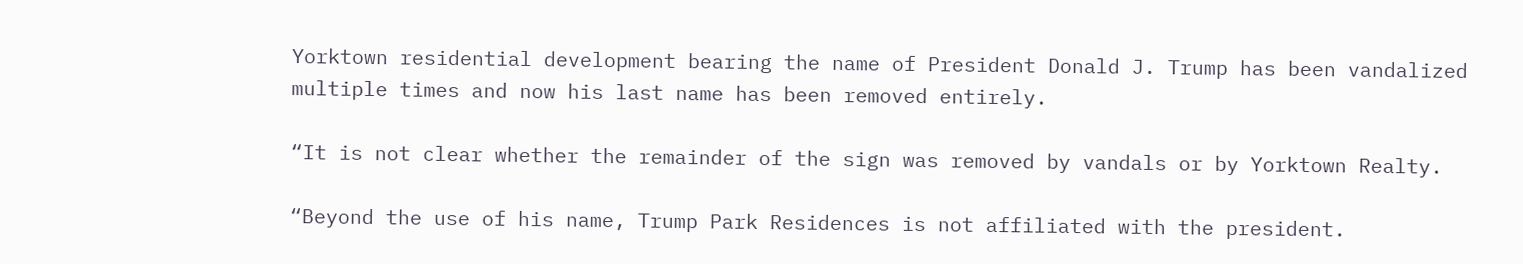Yorktown residential development bearing the name of President Donald J. Trump has been vandalized multiple times and now his last name has been removed entirely.

“It is not clear whether the remainder of the sign was removed by vandals or by Yorktown Realty.

“Beyond the use of his name, Trump Park Residences is not affiliated with the president.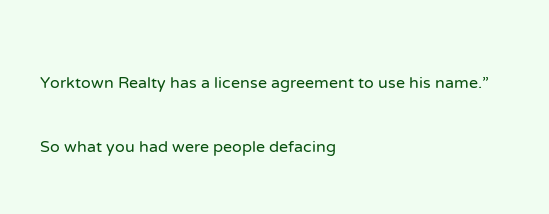Yorktown Realty has a license agreement to use his name.”

So what you had were people defacing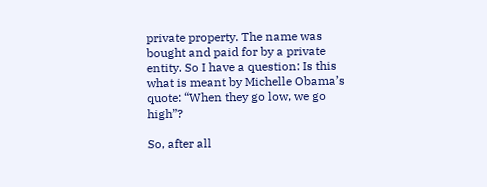private property. The name was bought and paid for by a private entity. So I have a question: Is this what is meant by Michelle Obama’s quote: “When they go low, we go high”?

So, after all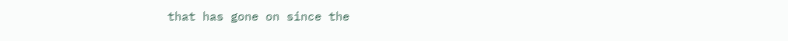that has gone on since the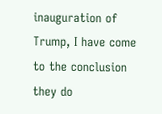inauguration of Trump, I have come to the conclusion they do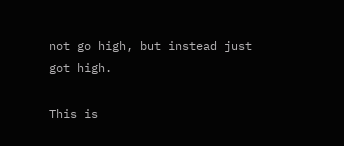not go high, but instead just got high.

This is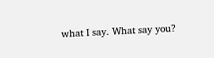what I say. What say you?